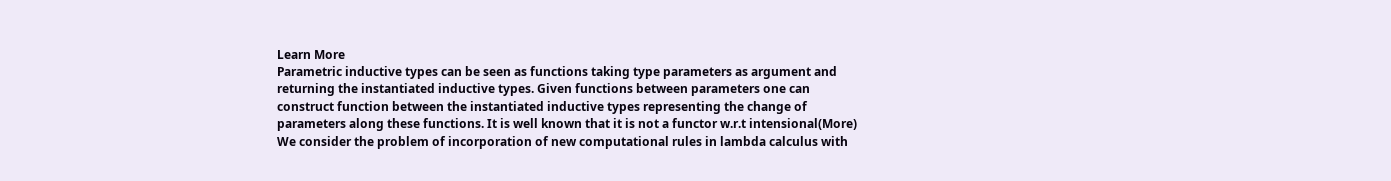Learn More
Parametric inductive types can be seen as functions taking type parameters as argument and returning the instantiated inductive types. Given functions between parameters one can construct function between the instantiated inductive types representing the change of parameters along these functions. It is well known that it is not a functor w.r.t intensional(More)
We consider the problem of incorporation of new computational rules in lambda calculus with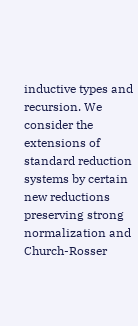inductive types and recursion. We consider the extensions of standard reduction systems by certain new reductions preserving strong normalization and Church-Rosser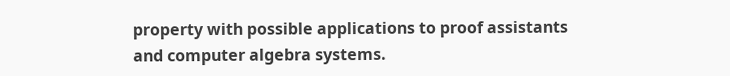property with possible applications to proof assistants and computer algebra systems.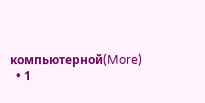компьютерной(More)
  • 1